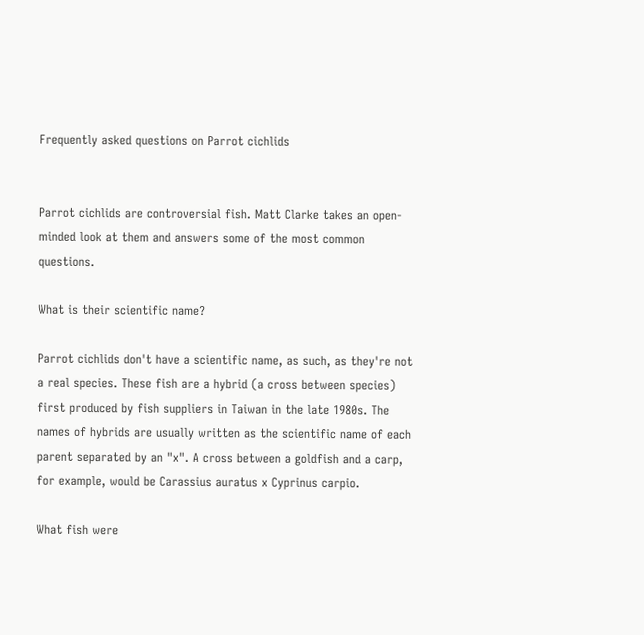Frequently asked questions on Parrot cichlids


Parrot cichlids are controversial fish. Matt Clarke takes an open-minded look at them and answers some of the most common questions.

What is their scientific name?

Parrot cichlids don't have a scientific name, as such, as they're not a real species. These fish are a hybrid (a cross between species) first produced by fish suppliers in Taiwan in the late 1980s. The names of hybrids are usually written as the scientific name of each parent separated by an "x". A cross between a goldfish and a carp, for example, would be Carassius auratus x Cyprinus carpio.

What fish were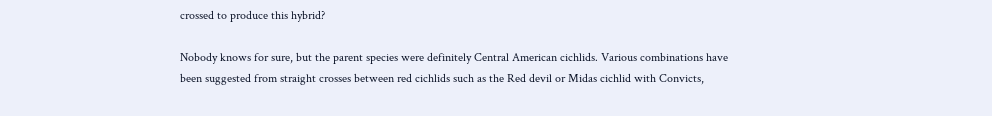crossed to produce this hybrid?

Nobody knows for sure, but the parent species were definitely Central American cichlids. Various combinations have been suggested from straight crosses between red cichlids such as the Red devil or Midas cichlid with Convicts,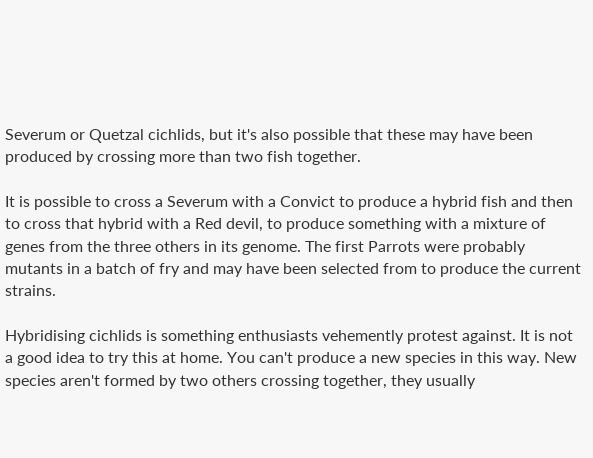Severum or Quetzal cichlids, but it's also possible that these may have been produced by crossing more than two fish together.

It is possible to cross a Severum with a Convict to produce a hybrid fish and then to cross that hybrid with a Red devil, to produce something with a mixture of genes from the three others in its genome. The first Parrots were probably mutants in a batch of fry and may have been selected from to produce the current strains.

Hybridising cichlids is something enthusiasts vehemently protest against. It is not a good idea to try this at home. You can't produce a new species in this way. New species aren't formed by two others crossing together, they usually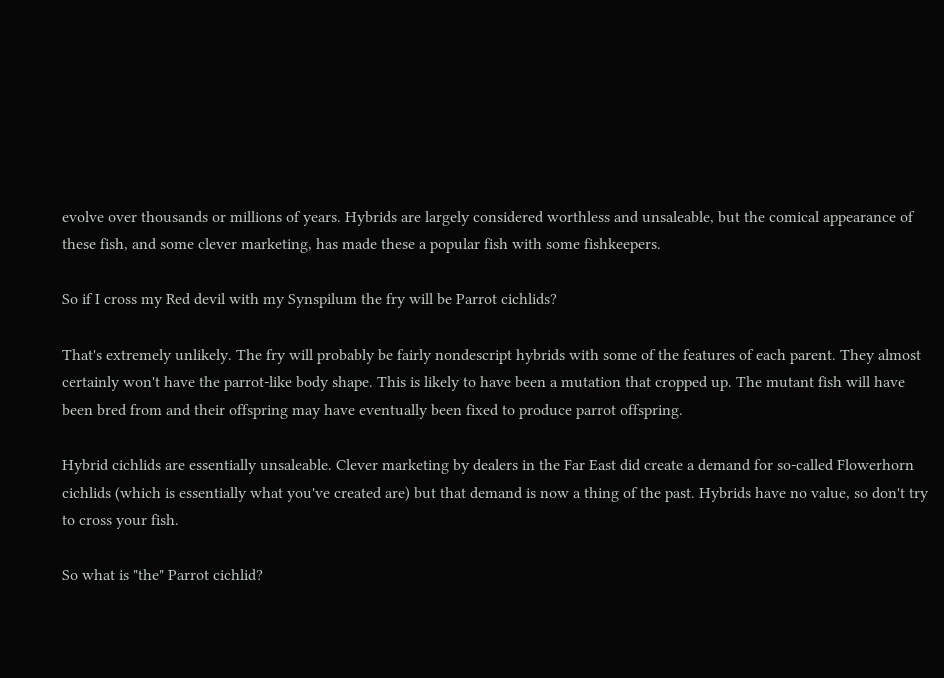evolve over thousands or millions of years. Hybrids are largely considered worthless and unsaleable, but the comical appearance of these fish, and some clever marketing, has made these a popular fish with some fishkeepers.

So if I cross my Red devil with my Synspilum the fry will be Parrot cichlids?

That's extremely unlikely. The fry will probably be fairly nondescript hybrids with some of the features of each parent. They almost certainly won't have the parrot-like body shape. This is likely to have been a mutation that cropped up. The mutant fish will have been bred from and their offspring may have eventually been fixed to produce parrot offspring.

Hybrid cichlids are essentially unsaleable. Clever marketing by dealers in the Far East did create a demand for so-called Flowerhorn cichlids (which is essentially what you've created are) but that demand is now a thing of the past. Hybrids have no value, so don't try to cross your fish.

So what is "the" Parrot cichlid?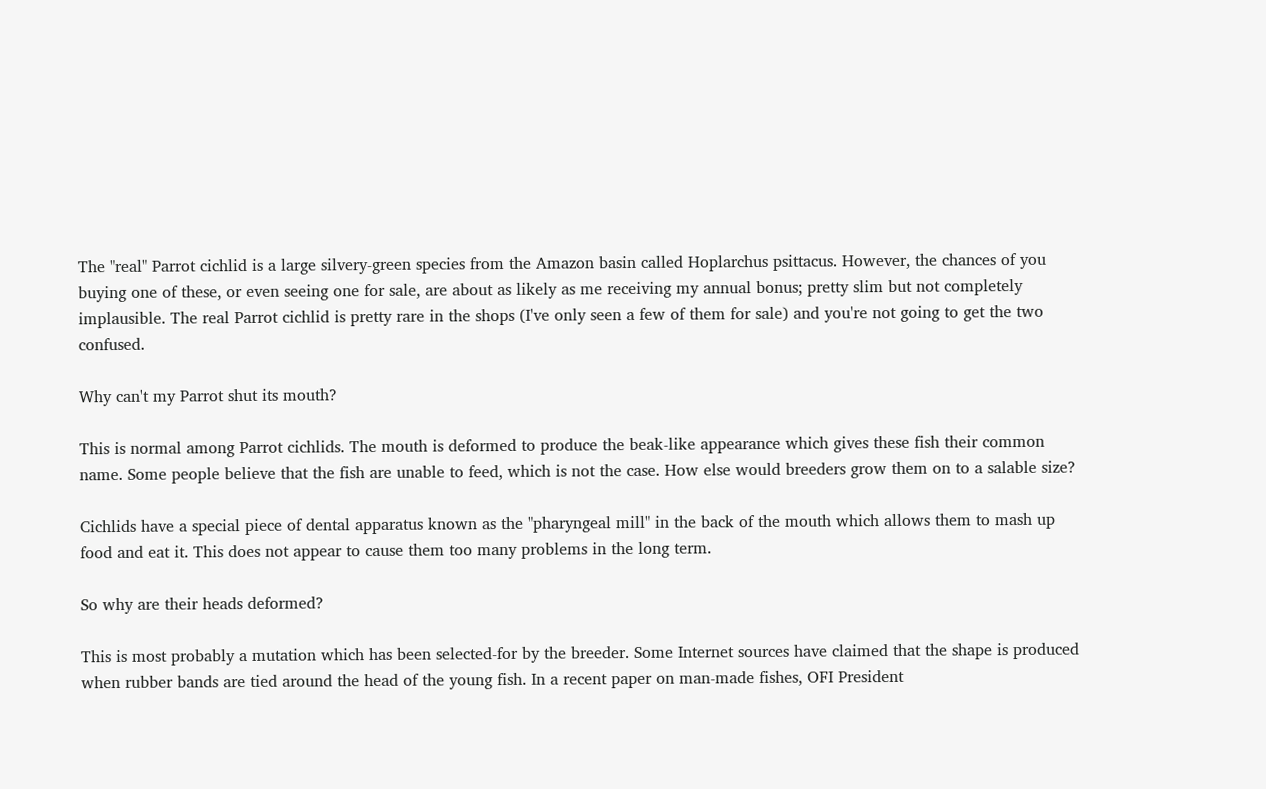The "real" Parrot cichlid is a large silvery-green species from the Amazon basin called Hoplarchus psittacus. However, the chances of you buying one of these, or even seeing one for sale, are about as likely as me receiving my annual bonus; pretty slim but not completely implausible. The real Parrot cichlid is pretty rare in the shops (I've only seen a few of them for sale) and you're not going to get the two confused.

Why can't my Parrot shut its mouth?

This is normal among Parrot cichlids. The mouth is deformed to produce the beak-like appearance which gives these fish their common name. Some people believe that the fish are unable to feed, which is not the case. How else would breeders grow them on to a salable size?

Cichlids have a special piece of dental apparatus known as the "pharyngeal mill" in the back of the mouth which allows them to mash up food and eat it. This does not appear to cause them too many problems in the long term.

So why are their heads deformed?

This is most probably a mutation which has been selected-for by the breeder. Some Internet sources have claimed that the shape is produced when rubber bands are tied around the head of the young fish. In a recent paper on man-made fishes, OFI President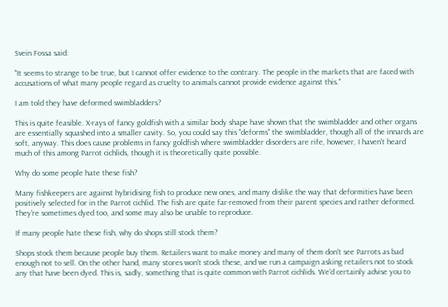Svein Fossa said:

"It seems to strange to be true, but I cannot offer evidence to the contrary. The people in the markets that are faced with accusations of what many people regard as cruelty to animals cannot provide evidence against this."

I am told they have deformed swimbladders?

This is quite feasible. X-rays of fancy goldfish with a similar body shape have shown that the swimbladder and other organs are essentially squashed into a smaller cavity. So, you could say this "deforms" the swimbladder, though all of the innards are soft, anyway. This does cause problems in fancy goldfish where swimbladder disorders are rife, however, I haven't heard much of this among Parrot cichlids, though it is theoretically quite possible.

Why do some people hate these fish?

Many fishkeepers are against hybridising fish to produce new ones, and many dislike the way that deformities have been positively selected for in the Parrot cichlid. The fish are quite far-removed from their parent species and rather deformed. They're sometimes dyed too, and some may also be unable to reproduce.

If many people hate these fish, why do shops still stock them?

Shops stock them because people buy them. Retailers want to make money and many of them don't see Parrots as bad enough not to sell. On the other hand, many stores won't stock these, and we run a campaign asking retailers not to stock any that have been dyed. This is, sadly, something that is quite common with Parrot cichlids. We'd certainly advise you to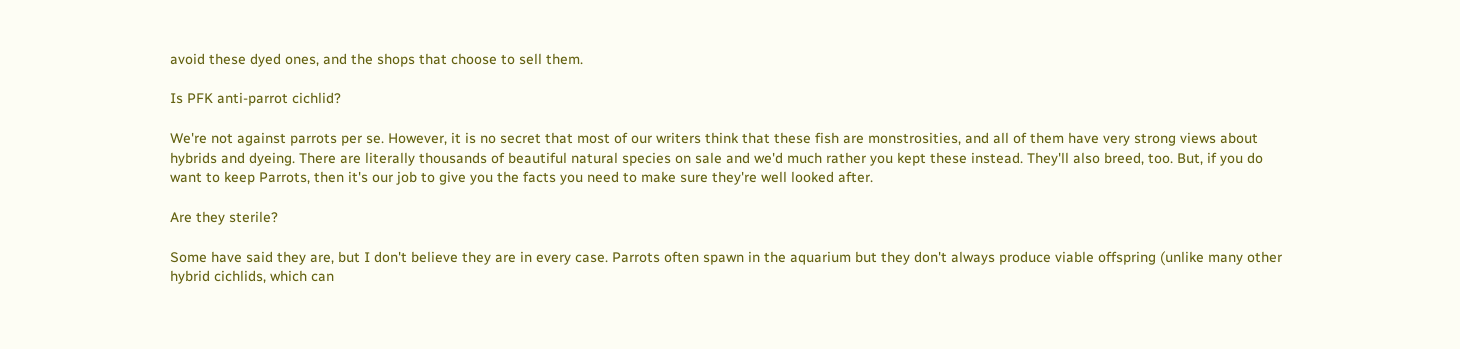avoid these dyed ones, and the shops that choose to sell them.

Is PFK anti-parrot cichlid?

We're not against parrots per se. However, it is no secret that most of our writers think that these fish are monstrosities, and all of them have very strong views about hybrids and dyeing. There are literally thousands of beautiful natural species on sale and we'd much rather you kept these instead. They'll also breed, too. But, if you do want to keep Parrots, then it's our job to give you the facts you need to make sure they're well looked after.

Are they sterile?

Some have said they are, but I don't believe they are in every case. Parrots often spawn in the aquarium but they don't always produce viable offspring (unlike many other hybrid cichlids, which can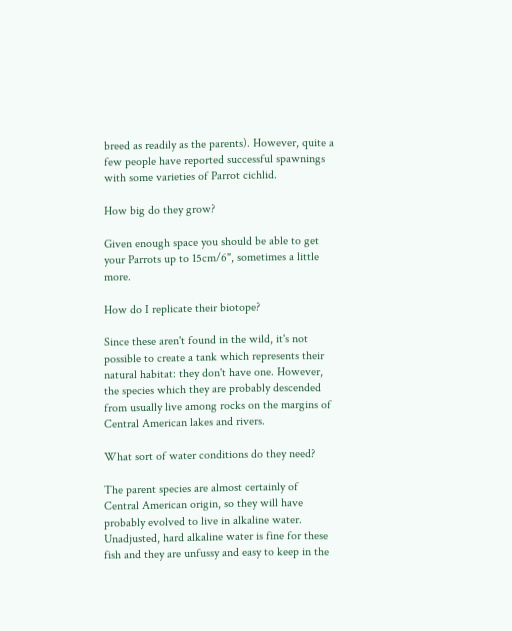breed as readily as the parents). However, quite a few people have reported successful spawnings with some varieties of Parrot cichlid.

How big do they grow?

Given enough space you should be able to get your Parrots up to 15cm/6", sometimes a little more.

How do I replicate their biotope?

Since these aren't found in the wild, it's not possible to create a tank which represents their natural habitat: they don't have one. However, the species which they are probably descended from usually live among rocks on the margins of Central American lakes and rivers.

What sort of water conditions do they need?

The parent species are almost certainly of Central American origin, so they will have probably evolved to live in alkaline water. Unadjusted, hard alkaline water is fine for these fish and they are unfussy and easy to keep in the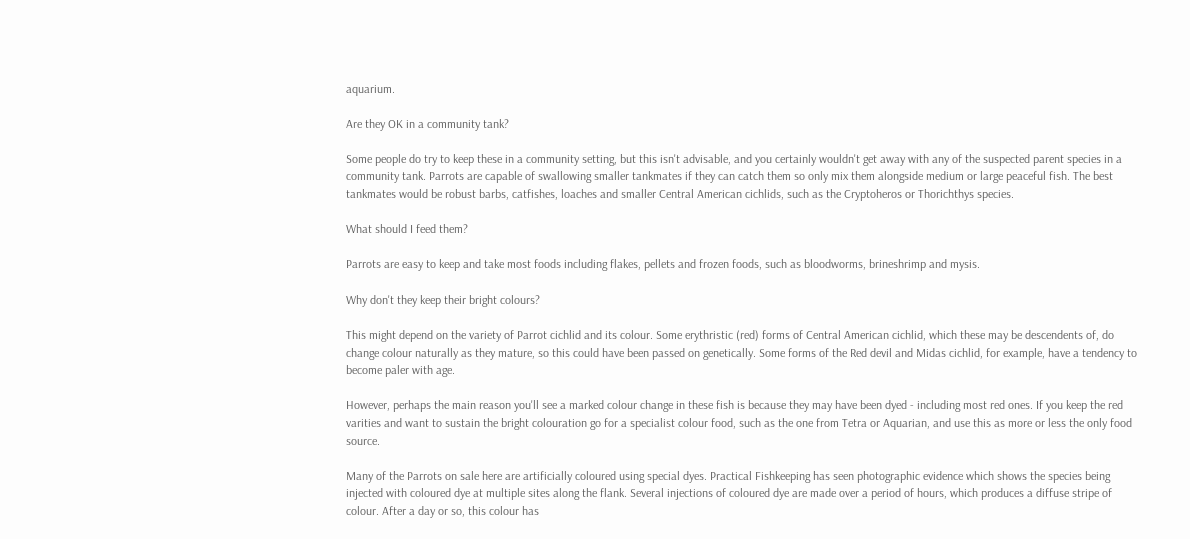aquarium.

Are they OK in a community tank?

Some people do try to keep these in a community setting, but this isn't advisable, and you certainly wouldn't get away with any of the suspected parent species in a community tank. Parrots are capable of swallowing smaller tankmates if they can catch them so only mix them alongside medium or large peaceful fish. The best tankmates would be robust barbs, catfishes, loaches and smaller Central American cichlids, such as the Cryptoheros or Thorichthys species.

What should I feed them?

Parrots are easy to keep and take most foods including flakes, pellets and frozen foods, such as bloodworms, brineshrimp and mysis.

Why don't they keep their bright colours?

This might depend on the variety of Parrot cichlid and its colour. Some erythristic (red) forms of Central American cichlid, which these may be descendents of, do change colour naturally as they mature, so this could have been passed on genetically. Some forms of the Red devil and Midas cichlid, for example, have a tendency to become paler with age.

However, perhaps the main reason you'll see a marked colour change in these fish is because they may have been dyed - including most red ones. If you keep the red varities and want to sustain the bright colouration go for a specialist colour food, such as the one from Tetra or Aquarian, and use this as more or less the only food source.

Many of the Parrots on sale here are artificially coloured using special dyes. Practical Fishkeeping has seen photographic evidence which shows the species being injected with coloured dye at multiple sites along the flank. Several injections of coloured dye are made over a period of hours, which produces a diffuse stripe of colour. After a day or so, this colour has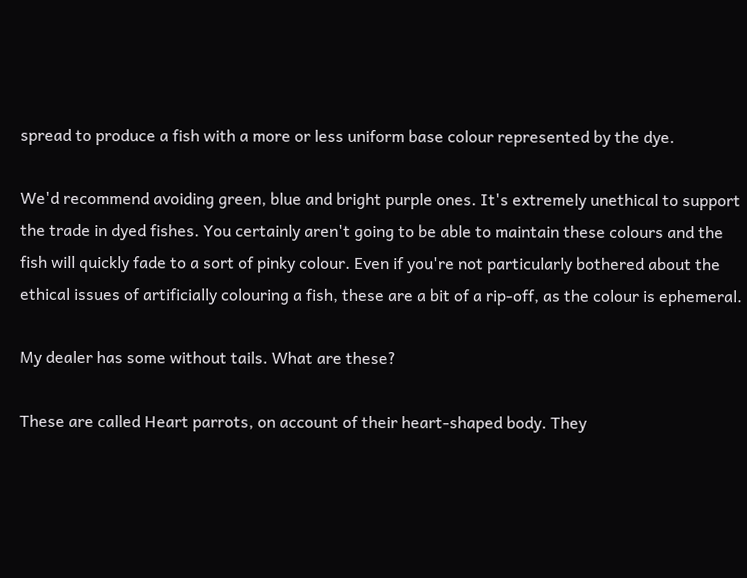spread to produce a fish with a more or less uniform base colour represented by the dye.

We'd recommend avoiding green, blue and bright purple ones. It's extremely unethical to support the trade in dyed fishes. You certainly aren't going to be able to maintain these colours and the fish will quickly fade to a sort of pinky colour. Even if you're not particularly bothered about the ethical issues of artificially colouring a fish, these are a bit of a rip-off, as the colour is ephemeral.

My dealer has some without tails. What are these?

These are called Heart parrots, on account of their heart-shaped body. They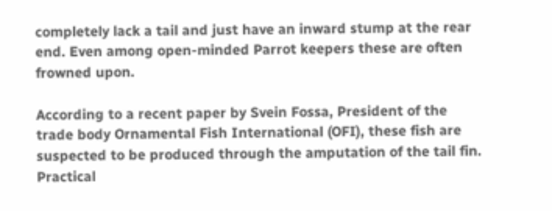completely lack a tail and just have an inward stump at the rear end. Even among open-minded Parrot keepers these are often frowned upon.

According to a recent paper by Svein Fossa, President of the trade body Ornamental Fish International (OFI), these fish are suspected to be produced through the amputation of the tail fin. Practical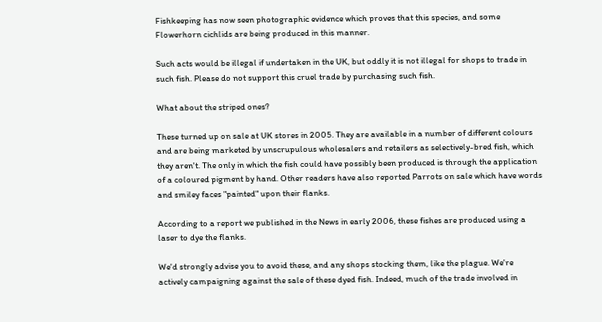Fishkeeping has now seen photographic evidence which proves that this species, and some Flowerhorn cichlids are being produced in this manner.

Such acts would be illegal if undertaken in the UK, but oddly it is not illegal for shops to trade in such fish. Please do not support this cruel trade by purchasing such fish.

What about the striped ones?

These turned up on sale at UK stores in 2005. They are available in a number of different colours and are being marketed by unscrupulous wholesalers and retailers as selectively-bred fish, which they aren't. The only in which the fish could have possibly been produced is through the application of a coloured pigment by hand. Other readers have also reported Parrots on sale which have words and smiley faces "painted" upon their flanks.

According to a report we published in the News in early 2006, these fishes are produced using a laser to dye the flanks.

We'd strongly advise you to avoid these, and any shops stocking them, like the plague. We're actively campaigning against the sale of these dyed fish. Indeed, much of the trade involved in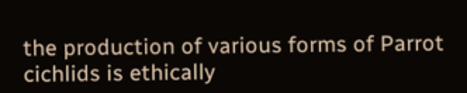the production of various forms of Parrot cichlids is ethically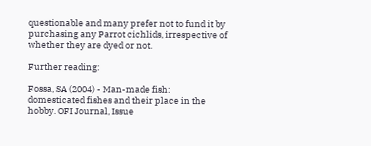questionable and many prefer not to fund it by purchasing any Parrot cichlids, irrespective of whether they are dyed or not.

Further reading:

Fossa, SA (2004) - Man-made fish: domesticated fishes and their place in the hobby. OFI Journal, Issue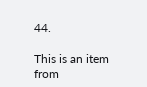44.

This is an item from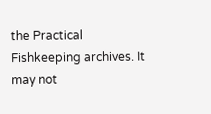the Practical Fishkeeping archives. It may not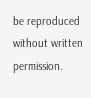be reproduced without written permission.